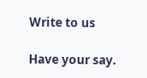Write to us

Have your say.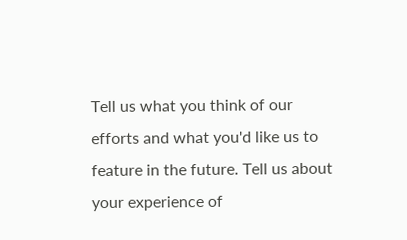Tell us what you think of our efforts and what you'd like us to feature in the future. Tell us about your experience of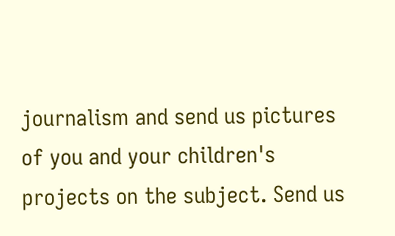journalism and send us pictures of you and your children's projects on the subject. Send us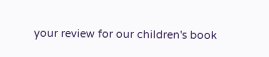your review for our children's book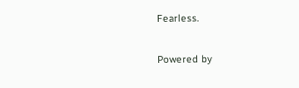Fearless.

Powered by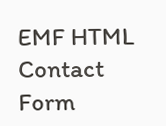EMF HTML Contact Form